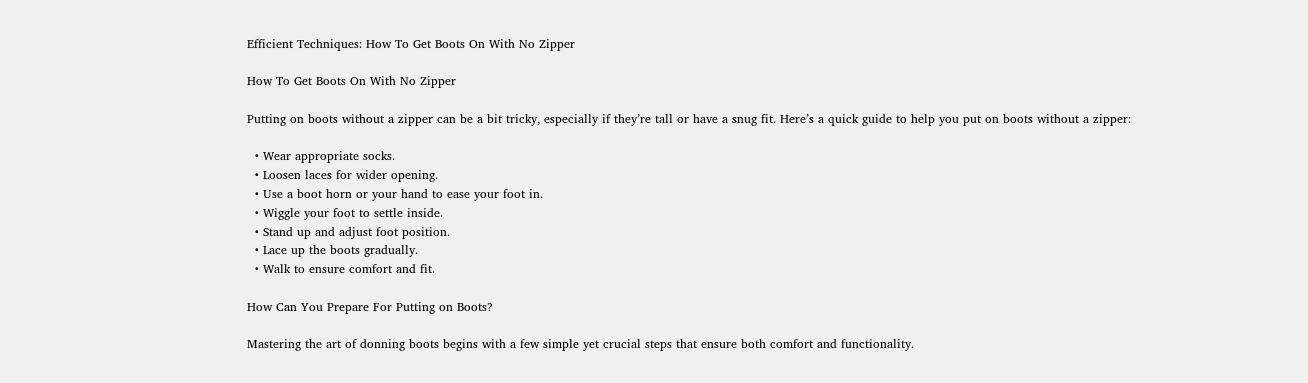Efficient Techniques: How To Get Boots On With No Zipper

How To Get Boots On With No Zipper

Putting on boots without a zipper can be a bit tricky, especially if they’re tall or have a snug fit. Here’s a quick guide to help you put on boots without a zipper:

  • Wear appropriate socks.
  • Loosen laces for wider opening.
  • Use a boot horn or your hand to ease your foot in.
  • Wiggle your foot to settle inside.
  • Stand up and adjust foot position.
  • Lace up the boots gradually.
  • Walk to ensure comfort and fit.

How Can You Prepare For Putting on Boots?

Mastering the art of donning boots begins with a few simple yet crucial steps that ensure both comfort and functionality.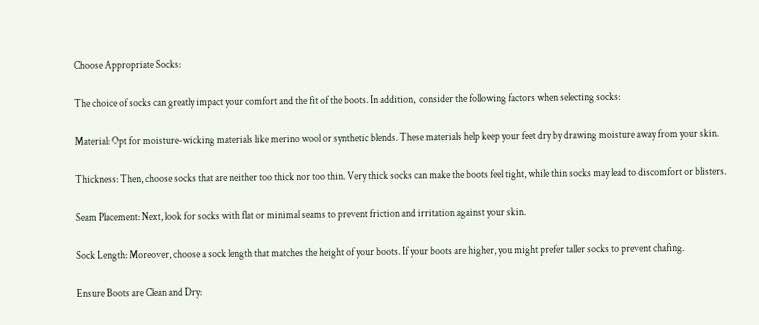Choose Appropriate Socks:

The choice of socks can greatly impact your comfort and the fit of the boots. In addition,  consider the following factors when selecting socks:

Material: Opt for moisture-wicking materials like merino wool or synthetic blends. These materials help keep your feet dry by drawing moisture away from your skin.

Thickness: Then, choose socks that are neither too thick nor too thin. Very thick socks can make the boots feel tight, while thin socks may lead to discomfort or blisters.

Seam Placement: Next, look for socks with flat or minimal seams to prevent friction and irritation against your skin.

Sock Length: Moreover, choose a sock length that matches the height of your boots. If your boots are higher, you might prefer taller socks to prevent chafing.

Ensure Boots are Clean and Dry: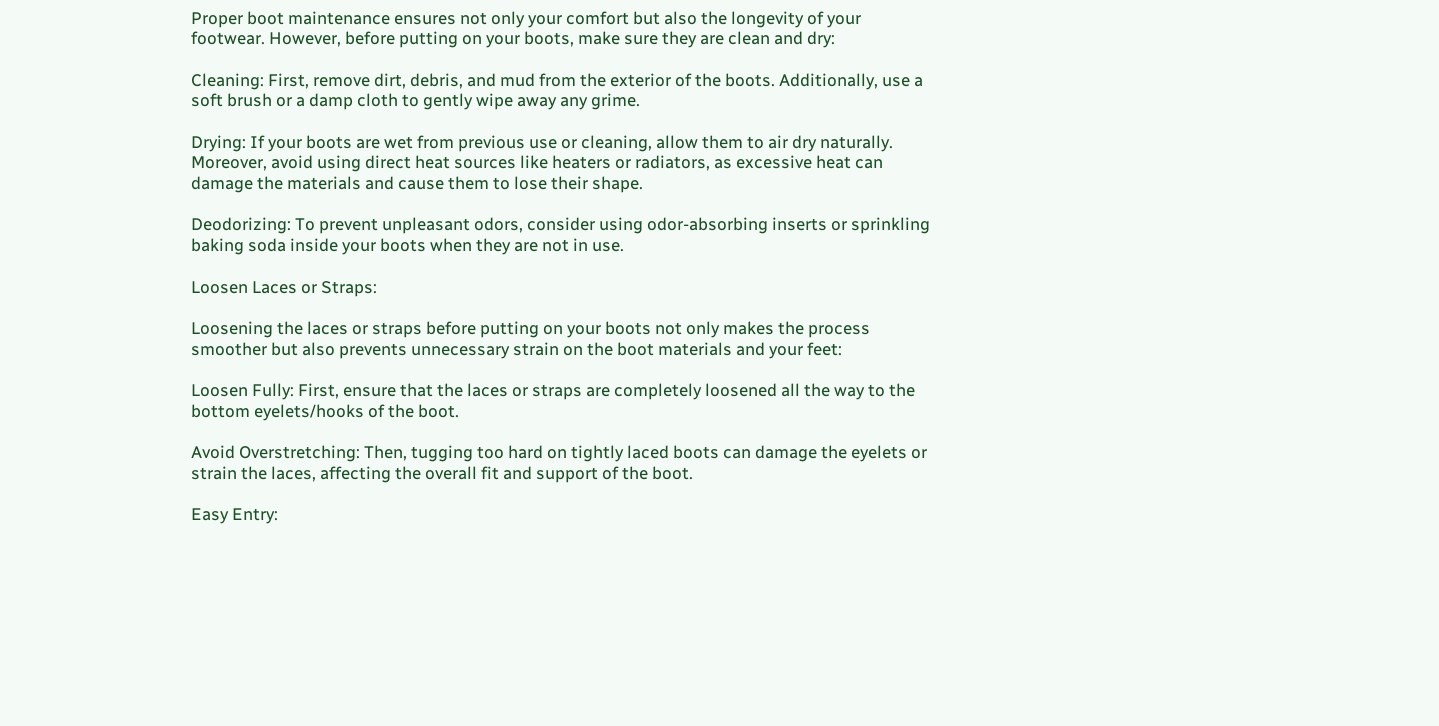Proper boot maintenance ensures not only your comfort but also the longevity of your footwear. However, before putting on your boots, make sure they are clean and dry:

Cleaning: First, remove dirt, debris, and mud from the exterior of the boots. Additionally, use a soft brush or a damp cloth to gently wipe away any grime.

Drying: If your boots are wet from previous use or cleaning, allow them to air dry naturally. Moreover, avoid using direct heat sources like heaters or radiators, as excessive heat can damage the materials and cause them to lose their shape.

Deodorizing: To prevent unpleasant odors, consider using odor-absorbing inserts or sprinkling baking soda inside your boots when they are not in use.

Loosen Laces or Straps:

Loosening the laces or straps before putting on your boots not only makes the process smoother but also prevents unnecessary strain on the boot materials and your feet:

Loosen Fully: First, ensure that the laces or straps are completely loosened all the way to the bottom eyelets/hooks of the boot.

Avoid Overstretching: Then, tugging too hard on tightly laced boots can damage the eyelets or strain the laces, affecting the overall fit and support of the boot.

Easy Entry: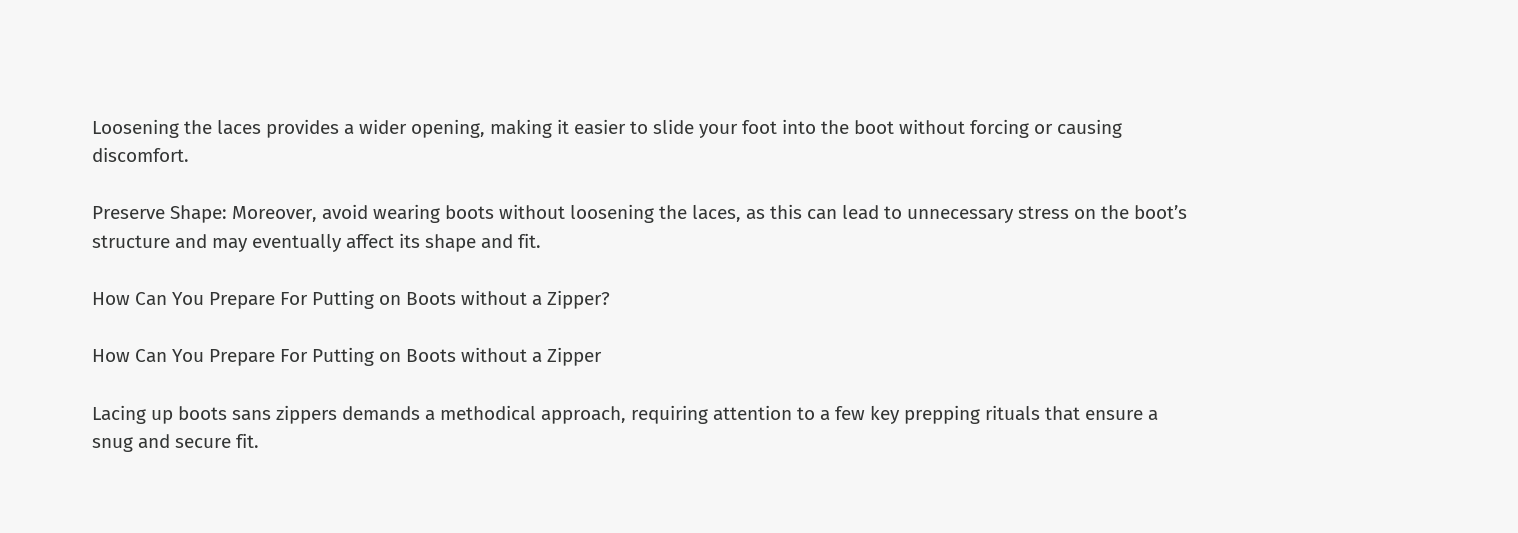Loosening the laces provides a wider opening, making it easier to slide your foot into the boot without forcing or causing discomfort.

Preserve Shape: Moreover, avoid wearing boots without loosening the laces, as this can lead to unnecessary stress on the boot’s structure and may eventually affect its shape and fit.

How Can You Prepare For Putting on Boots without a Zipper?

How Can You Prepare For Putting on Boots without a Zipper

Lacing up boots sans zippers demands a methodical approach, requiring attention to a few key prepping rituals that ensure a snug and secure fit.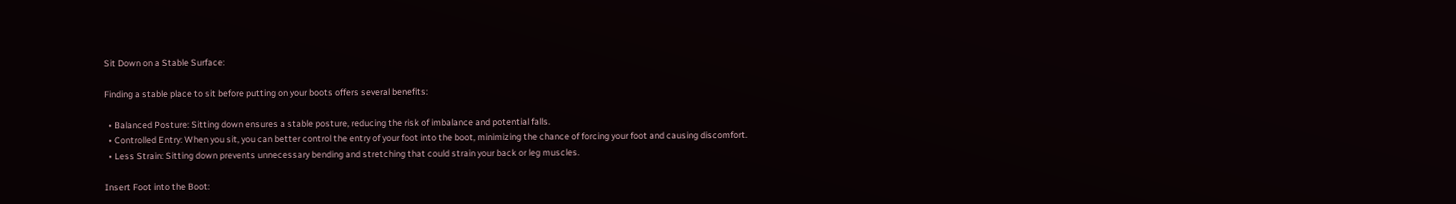Sit Down on a Stable Surface:

Finding a stable place to sit before putting on your boots offers several benefits:

  • Balanced Posture: Sitting down ensures a stable posture, reducing the risk of imbalance and potential falls.
  • Controlled Entry: When you sit, you can better control the entry of your foot into the boot, minimizing the chance of forcing your foot and causing discomfort.
  • Less Strain: Sitting down prevents unnecessary bending and stretching that could strain your back or leg muscles.

Insert Foot into the Boot: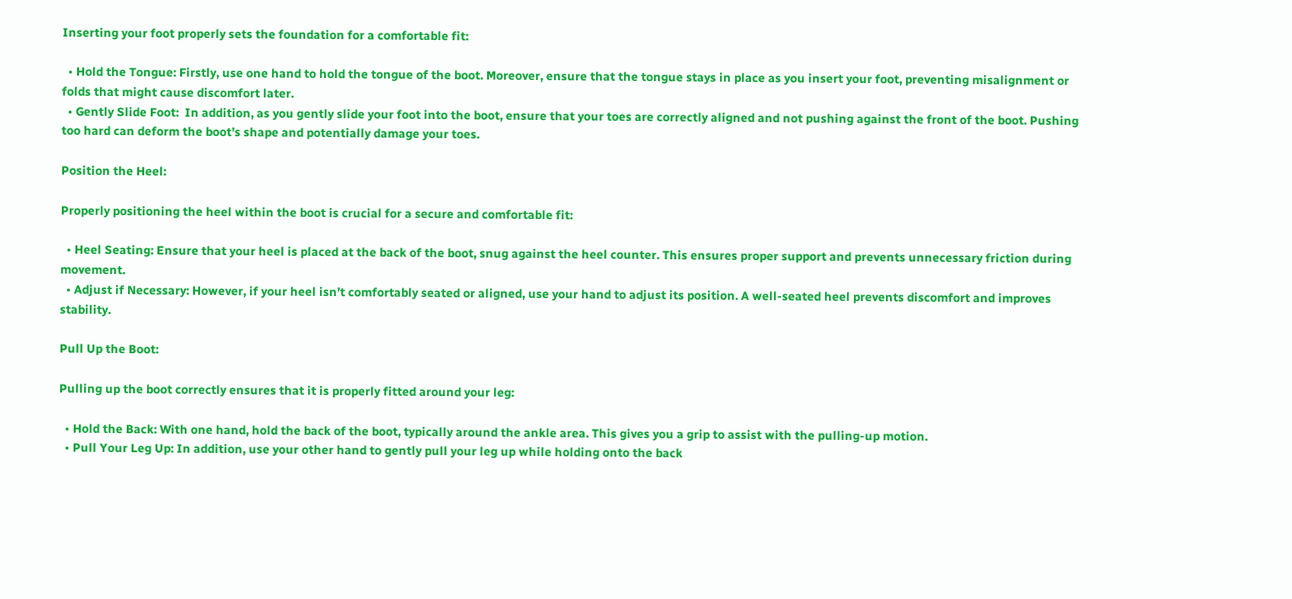Inserting your foot properly sets the foundation for a comfortable fit:

  • Hold the Tongue: Firstly, use one hand to hold the tongue of the boot. Moreover, ensure that the tongue stays in place as you insert your foot, preventing misalignment or folds that might cause discomfort later.
  • Gently Slide Foot:  In addition, as you gently slide your foot into the boot, ensure that your toes are correctly aligned and not pushing against the front of the boot. Pushing too hard can deform the boot’s shape and potentially damage your toes.

Position the Heel:

Properly positioning the heel within the boot is crucial for a secure and comfortable fit:

  • Heel Seating: Ensure that your heel is placed at the back of the boot, snug against the heel counter. This ensures proper support and prevents unnecessary friction during movement.
  • Adjust if Necessary: However, if your heel isn’t comfortably seated or aligned, use your hand to adjust its position. A well-seated heel prevents discomfort and improves stability.

Pull Up the Boot:

Pulling up the boot correctly ensures that it is properly fitted around your leg:

  • Hold the Back: With one hand, hold the back of the boot, typically around the ankle area. This gives you a grip to assist with the pulling-up motion.
  • Pull Your Leg Up: In addition, use your other hand to gently pull your leg up while holding onto the back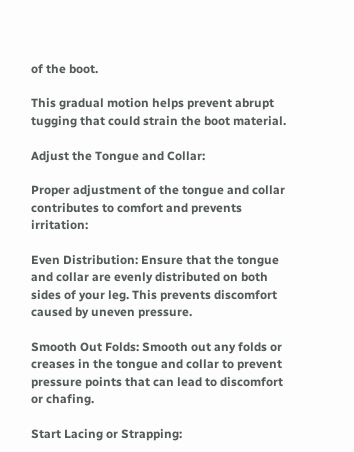of the boot.

This gradual motion helps prevent abrupt tugging that could strain the boot material.

Adjust the Tongue and Collar:

Proper adjustment of the tongue and collar contributes to comfort and prevents irritation:

Even Distribution: Ensure that the tongue and collar are evenly distributed on both sides of your leg. This prevents discomfort caused by uneven pressure.

Smooth Out Folds: Smooth out any folds or creases in the tongue and collar to prevent pressure points that can lead to discomfort or chafing.

Start Lacing or Strapping: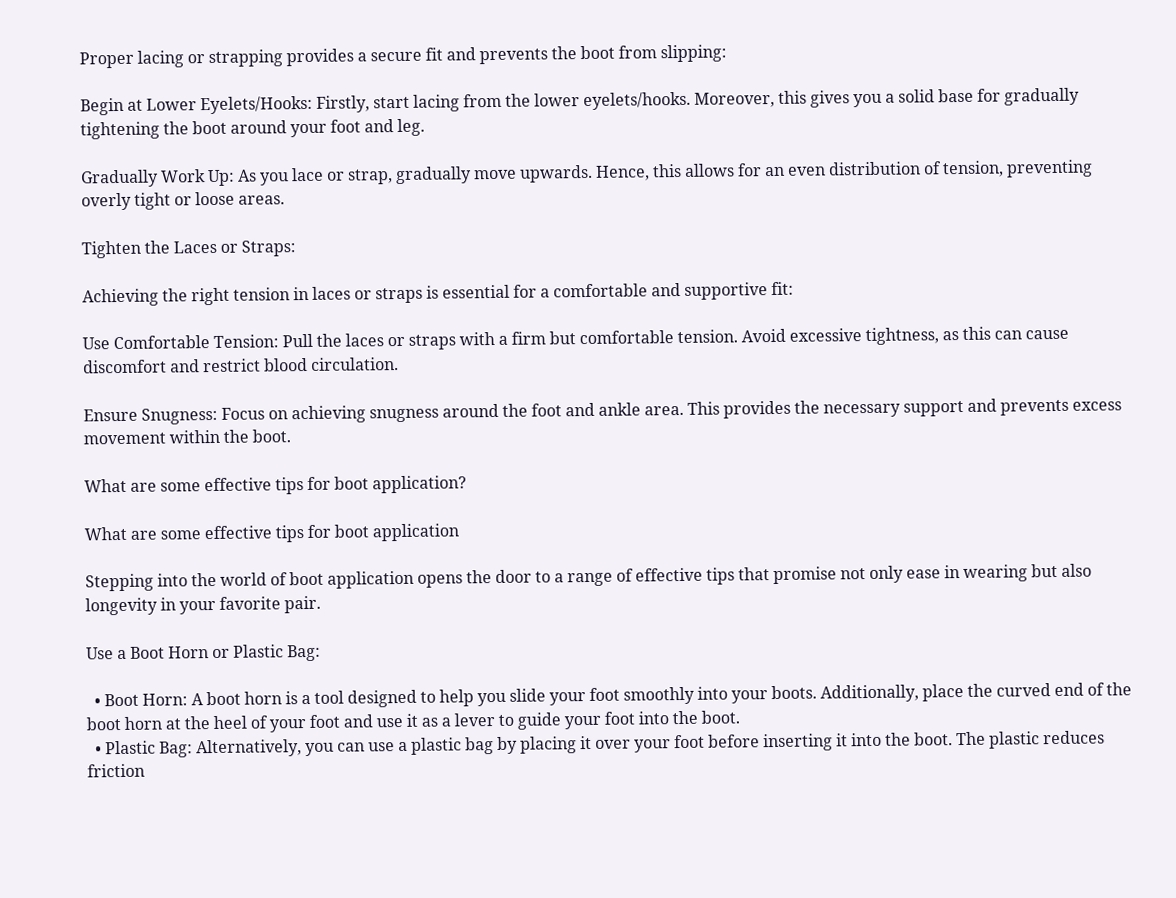Proper lacing or strapping provides a secure fit and prevents the boot from slipping:

Begin at Lower Eyelets/Hooks: Firstly, start lacing from the lower eyelets/hooks. Moreover, this gives you a solid base for gradually tightening the boot around your foot and leg.

Gradually Work Up: As you lace or strap, gradually move upwards. Hence, this allows for an even distribution of tension, preventing overly tight or loose areas.

Tighten the Laces or Straps:

Achieving the right tension in laces or straps is essential for a comfortable and supportive fit:

Use Comfortable Tension: Pull the laces or straps with a firm but comfortable tension. Avoid excessive tightness, as this can cause discomfort and restrict blood circulation.

Ensure Snugness: Focus on achieving snugness around the foot and ankle area. This provides the necessary support and prevents excess movement within the boot.

What are some effective tips for boot application?

What are some effective tips for boot application

Stepping into the world of boot application opens the door to a range of effective tips that promise not only ease in wearing but also longevity in your favorite pair.

Use a Boot Horn or Plastic Bag:

  • Boot Horn: A boot horn is a tool designed to help you slide your foot smoothly into your boots. Additionally, place the curved end of the boot horn at the heel of your foot and use it as a lever to guide your foot into the boot.
  • Plastic Bag: Alternatively, you can use a plastic bag by placing it over your foot before inserting it into the boot. The plastic reduces friction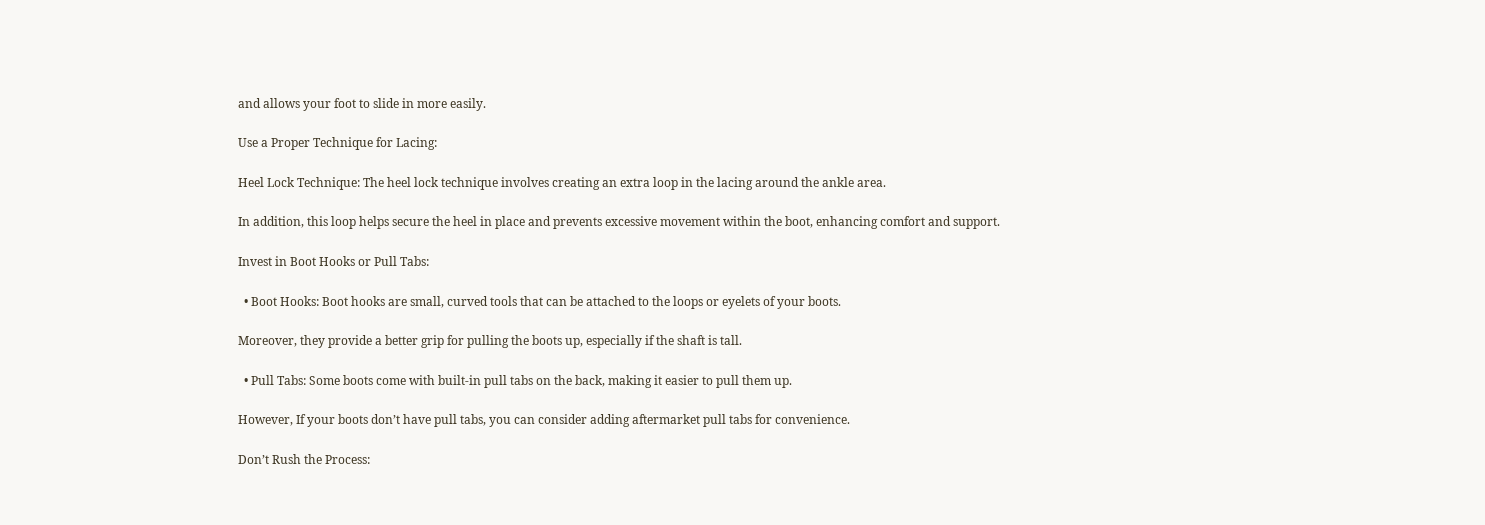and allows your foot to slide in more easily.

Use a Proper Technique for Lacing:

Heel Lock Technique: The heel lock technique involves creating an extra loop in the lacing around the ankle area.

In addition, this loop helps secure the heel in place and prevents excessive movement within the boot, enhancing comfort and support.

Invest in Boot Hooks or Pull Tabs:

  • Boot Hooks: Boot hooks are small, curved tools that can be attached to the loops or eyelets of your boots.

Moreover, they provide a better grip for pulling the boots up, especially if the shaft is tall.

  • Pull Tabs: Some boots come with built-in pull tabs on the back, making it easier to pull them up.

However, If your boots don’t have pull tabs, you can consider adding aftermarket pull tabs for convenience.

Don’t Rush the Process: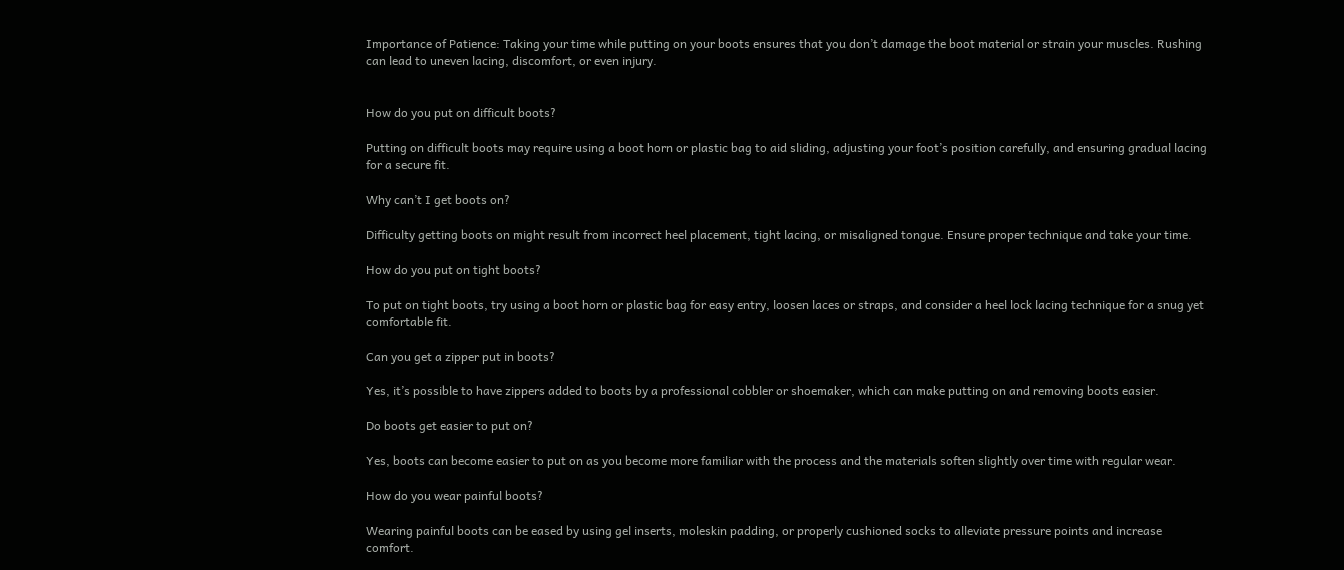Importance of Patience: Taking your time while putting on your boots ensures that you don’t damage the boot material or strain your muscles. Rushing can lead to uneven lacing, discomfort, or even injury.


How do you put on difficult boots?

Putting on difficult boots may require using a boot horn or plastic bag to aid sliding, adjusting your foot’s position carefully, and ensuring gradual lacing for a secure fit.

Why can’t I get boots on?

Difficulty getting boots on might result from incorrect heel placement, tight lacing, or misaligned tongue. Ensure proper technique and take your time.

How do you put on tight boots?

To put on tight boots, try using a boot horn or plastic bag for easy entry, loosen laces or straps, and consider a heel lock lacing technique for a snug yet comfortable fit.

Can you get a zipper put in boots?

Yes, it’s possible to have zippers added to boots by a professional cobbler or shoemaker, which can make putting on and removing boots easier.

Do boots get easier to put on?

Yes, boots can become easier to put on as you become more familiar with the process and the materials soften slightly over time with regular wear.

How do you wear painful boots?

Wearing painful boots can be eased by using gel inserts, moleskin padding, or properly cushioned socks to alleviate pressure points and increase comfort.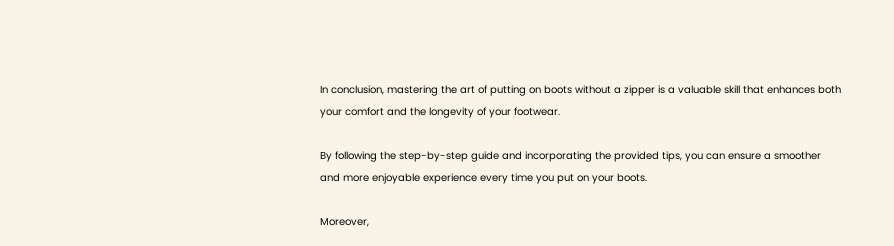In conclusion, mastering the art of putting on boots without a zipper is a valuable skill that enhances both your comfort and the longevity of your footwear.

By following the step-by-step guide and incorporating the provided tips, you can ensure a smoother and more enjoyable experience every time you put on your boots.

Moreover,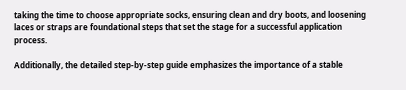taking the time to choose appropriate socks, ensuring clean and dry boots, and loosening laces or straps are foundational steps that set the stage for a successful application process.

Additionally, the detailed step-by-step guide emphasizes the importance of a stable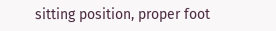sitting position, proper foot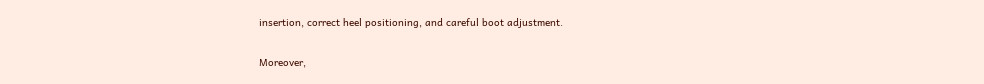insertion, correct heel positioning, and careful boot adjustment.

Moreover,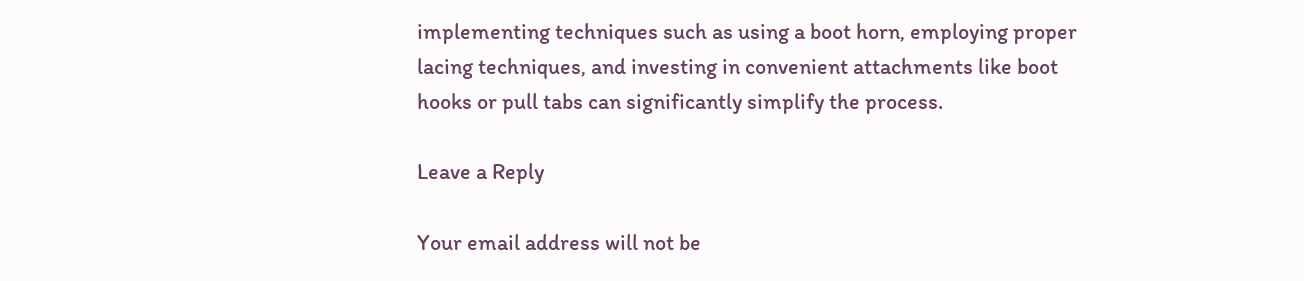implementing techniques such as using a boot horn, employing proper lacing techniques, and investing in convenient attachments like boot hooks or pull tabs can significantly simplify the process.

Leave a Reply

Your email address will not be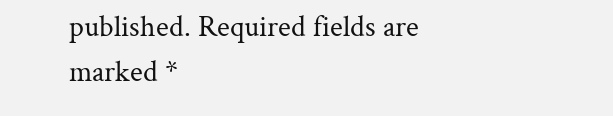published. Required fields are marked *